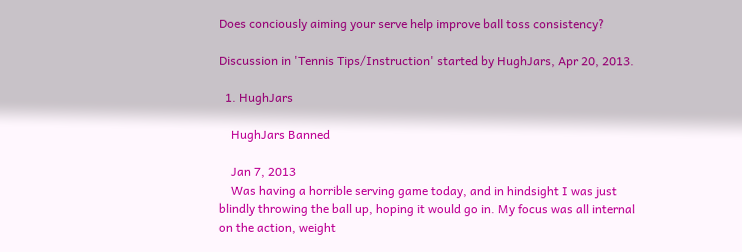Does conciously aiming your serve help improve ball toss consistency?

Discussion in 'Tennis Tips/Instruction' started by HughJars, Apr 20, 2013.

  1. HughJars

    HughJars Banned

    Jan 7, 2013
    Was having a horrible serving game today, and in hindsight I was just blindly throwing the ball up, hoping it would go in. My focus was all internal on the action, weight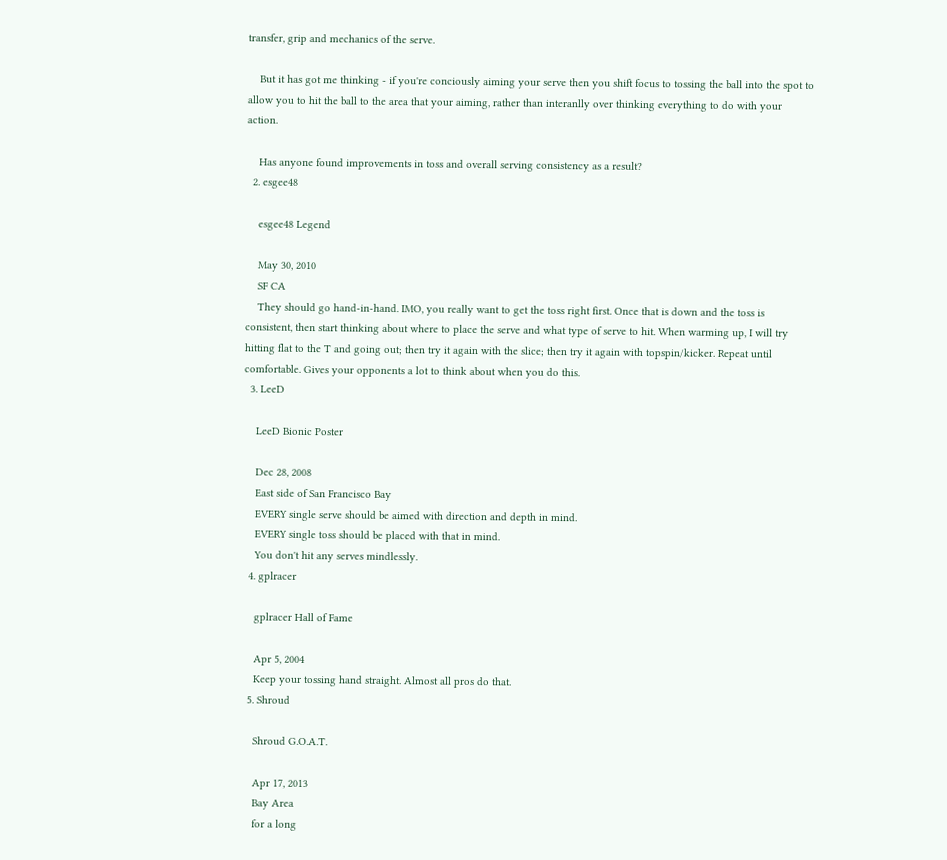transfer, grip and mechanics of the serve.

    But it has got me thinking - if you're conciously aiming your serve then you shift focus to tossing the ball into the spot to allow you to hit the ball to the area that your aiming, rather than interanlly over thinking everything to do with your action.

    Has anyone found improvements in toss and overall serving consistency as a result?
  2. esgee48

    esgee48 Legend

    May 30, 2010
    SF CA
    They should go hand-in-hand. IMO, you really want to get the toss right first. Once that is down and the toss is consistent, then start thinking about where to place the serve and what type of serve to hit. When warming up, I will try hitting flat to the T and going out; then try it again with the slice; then try it again with topspin/kicker. Repeat until comfortable. Gives your opponents a lot to think about when you do this.
  3. LeeD

    LeeD Bionic Poster

    Dec 28, 2008
    East side of San Francisco Bay
    EVERY single serve should be aimed with direction and depth in mind.
    EVERY single toss should be placed with that in mind.
    You don't hit any serves mindlessly.
  4. gplracer

    gplracer Hall of Fame

    Apr 5, 2004
    Keep your tossing hand straight. Almost all pros do that.
  5. Shroud

    Shroud G.O.A.T.

    Apr 17, 2013
    Bay Area
    for a long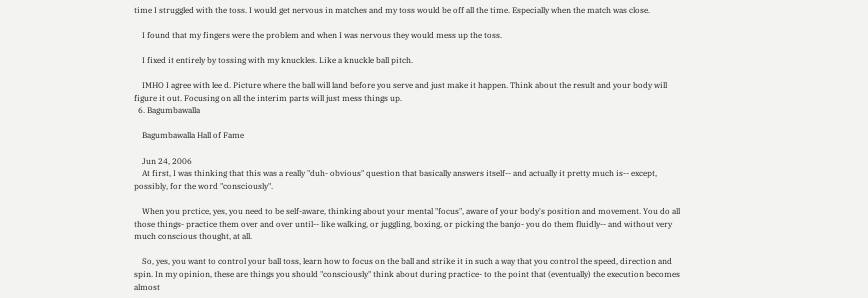time I struggled with the toss. I would get nervous in matches and my toss would be off all the time. Especially when the match was close.

    I found that my fingers were the problem and when I was nervous they would mess up the toss.

    I fixed it entirely by tossing with my knuckles. Like a knuckle ball pitch.

    IMHO I agree with lee d. Picture where the ball will land before you serve and just make it happen. Think about the result and your body will figure it out. Focusing on all the interim parts will just mess things up.
  6. Bagumbawalla

    Bagumbawalla Hall of Fame

    Jun 24, 2006
    At first, I was thinking that this was a really "duh- obvious" question that basically answers itself-- and actually it pretty much is-- except, possibly, for the word "consciously".

    When you prctice, yes, you need to be self-aware, thinking about your mental "focus", aware of your body's position and movement. You do all those things- practice them over and over until-- like walking, or juggling, boxing, or picking the banjo- you do them fluidly-- and without very much conscious thought, at all.

    So, yes, you want to control your ball toss, learn how to focus on the ball and strike it in such a way that you control the speed, direction and spin. In my opinion, these are things you should "consciously" think about during practice- to the point that (eventually) the execution becomes almost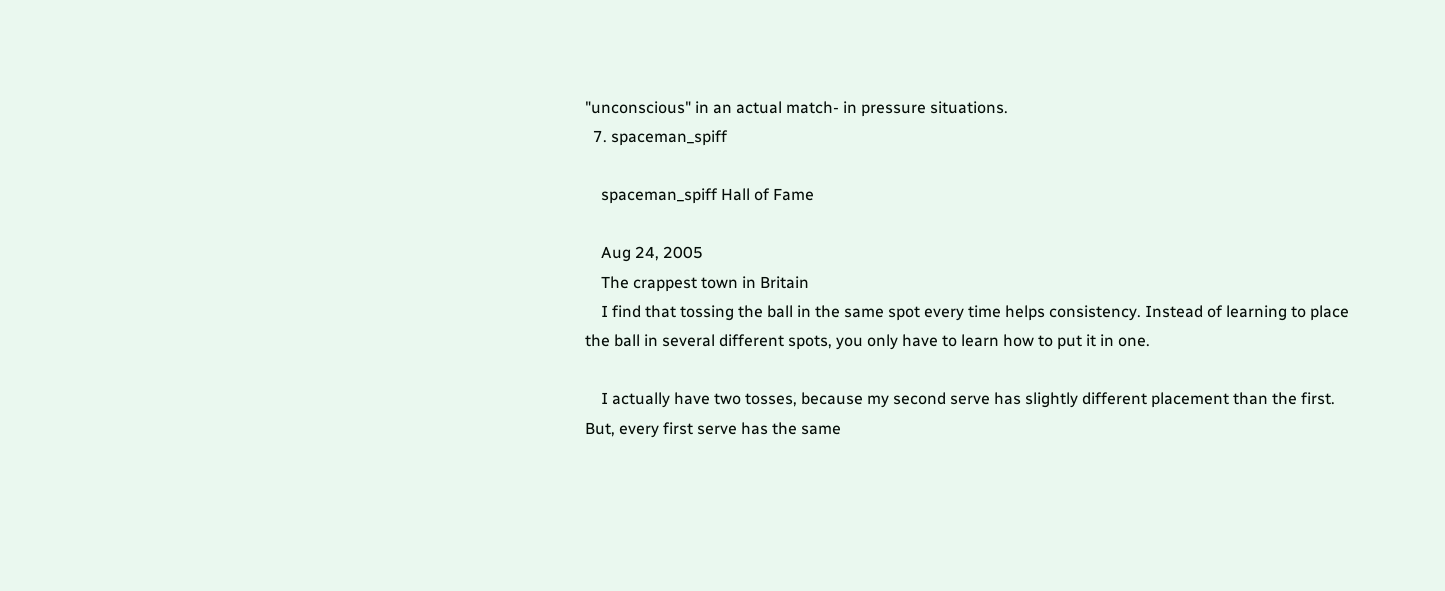"unconscious" in an actual match- in pressure situations.
  7. spaceman_spiff

    spaceman_spiff Hall of Fame

    Aug 24, 2005
    The crappest town in Britain
    I find that tossing the ball in the same spot every time helps consistency. Instead of learning to place the ball in several different spots, you only have to learn how to put it in one.

    I actually have two tosses, because my second serve has slightly different placement than the first. But, every first serve has the same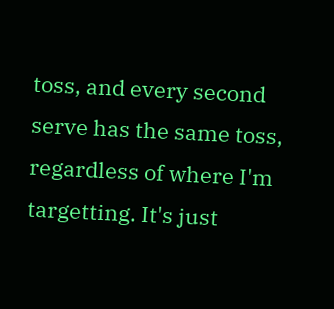toss, and every second serve has the same toss, regardless of where I'm targetting. It's just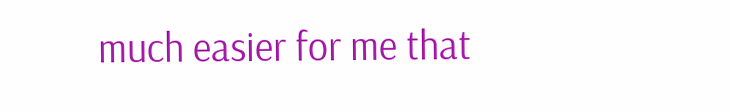much easier for me that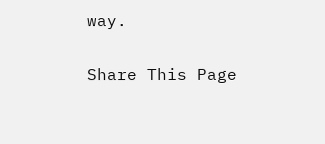way.

Share This Page